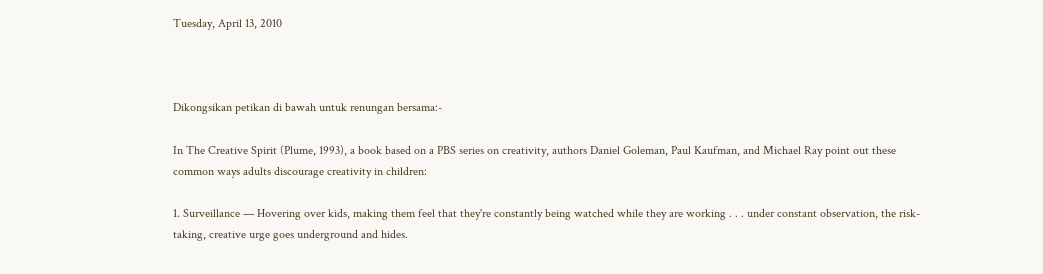Tuesday, April 13, 2010



Dikongsikan petikan di bawah untuk renungan bersama:-

In The Creative Spirit (Plume, 1993), a book based on a PBS series on creativity, authors Daniel Goleman, Paul Kaufman, and Michael Ray point out these common ways adults discourage creativity in children:

1. Surveillance — Hovering over kids, making them feel that they're constantly being watched while they are working . . . under constant observation, the risk-taking, creative urge goes underground and hides.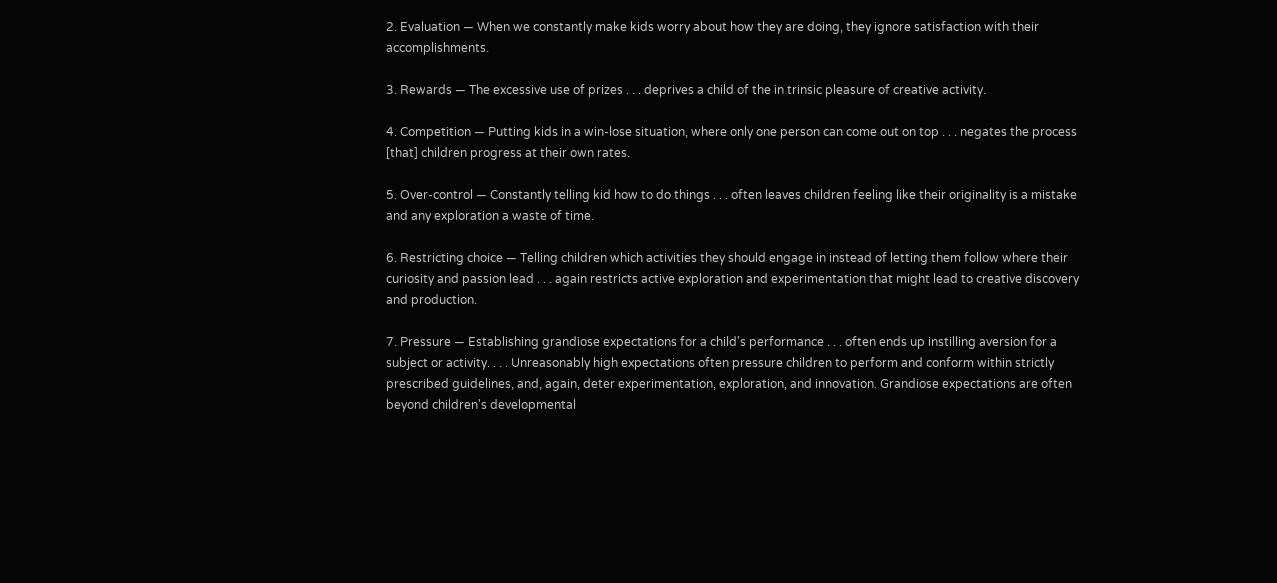2. Evaluation — When we constantly make kids worry about how they are doing, they ignore satisfaction with their accomplishments.

3. Rewards — The excessive use of prizes . . . deprives a child of the in trinsic pleasure of creative activity.

4. Competition — Putting kids in a win-lose situation, where only one person can come out on top . . . negates the process [that] children progress at their own rates.

5. Over-control — Constantly telling kid how to do things . . . often leaves children feeling like their originality is a mistake and any exploration a waste of time.

6. Restricting choice — Telling children which activities they should engage in instead of letting them follow where their curiosity and passion lead . . . again restricts active exploration and experimentation that might lead to creative discovery and production.

7. Pressure — Establishing grandiose expectations for a child's performance . . . often ends up instilling aversion for a subject or activity. . . . Unreasonably high expectations often pressure children to perform and conform within strictly prescribed guidelines, and, again, deter experimentation, exploration, and innovation. Grandiose expectations are often beyond children's developmental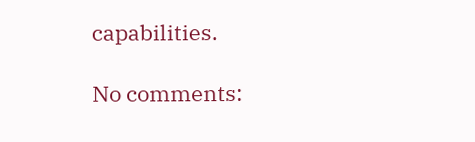capabilities.

No comments: